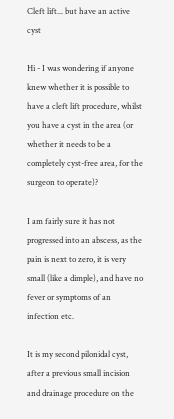Cleft lift... but have an active cyst

Hi - I was wondering if anyone knew whether it is possible to have a cleft lift procedure, whilst you have a cyst in the area (or whether it needs to be a completely cyst-free area, for the surgeon to operate)?

I am fairly sure it has not progressed into an abscess, as the pain is next to zero, it is very small (like a dimple), and have no fever or symptoms of an infection etc.

It is my second pilonidal cyst, after a previous small incision and drainage procedure on the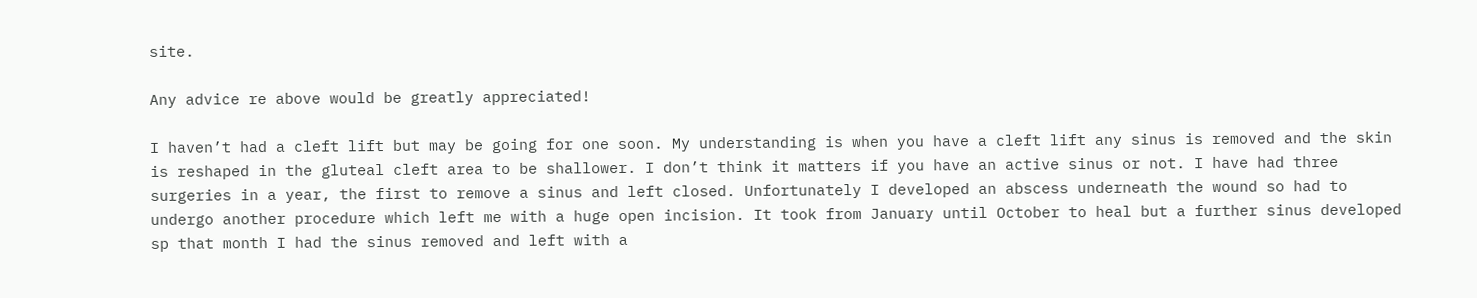site.

Any advice re above would be greatly appreciated!

I haven’t had a cleft lift but may be going for one soon. My understanding is when you have a cleft lift any sinus is removed and the skin is reshaped in the gluteal cleft area to be shallower. I don’t think it matters if you have an active sinus or not. I have had three surgeries in a year, the first to remove a sinus and left closed. Unfortunately I developed an abscess underneath the wound so had to undergo another procedure which left me with a huge open incision. It took from January until October to heal but a further sinus developed sp that month I had the sinus removed and left with a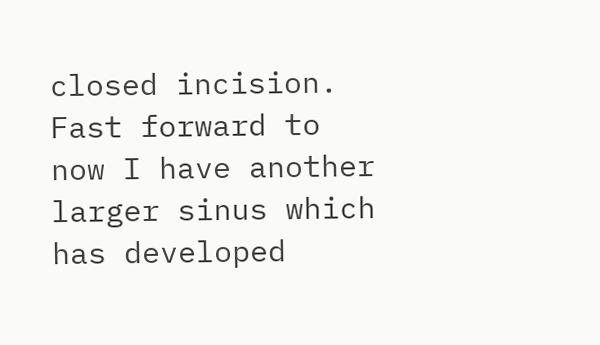closed incision. Fast forward to now I have another larger sinus which has developed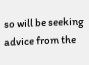so will be seeking advice from the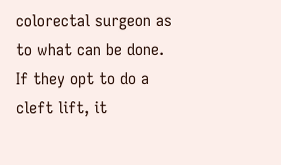colorectal surgeon as to what can be done. If they opt to do a cleft lift, it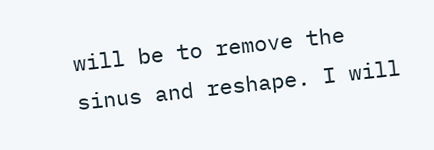will be to remove the sinus and reshape. I will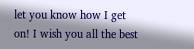let you know how I get on! I wish you all the best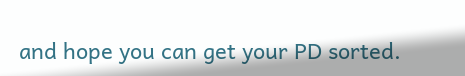and hope you can get your PD sorted.